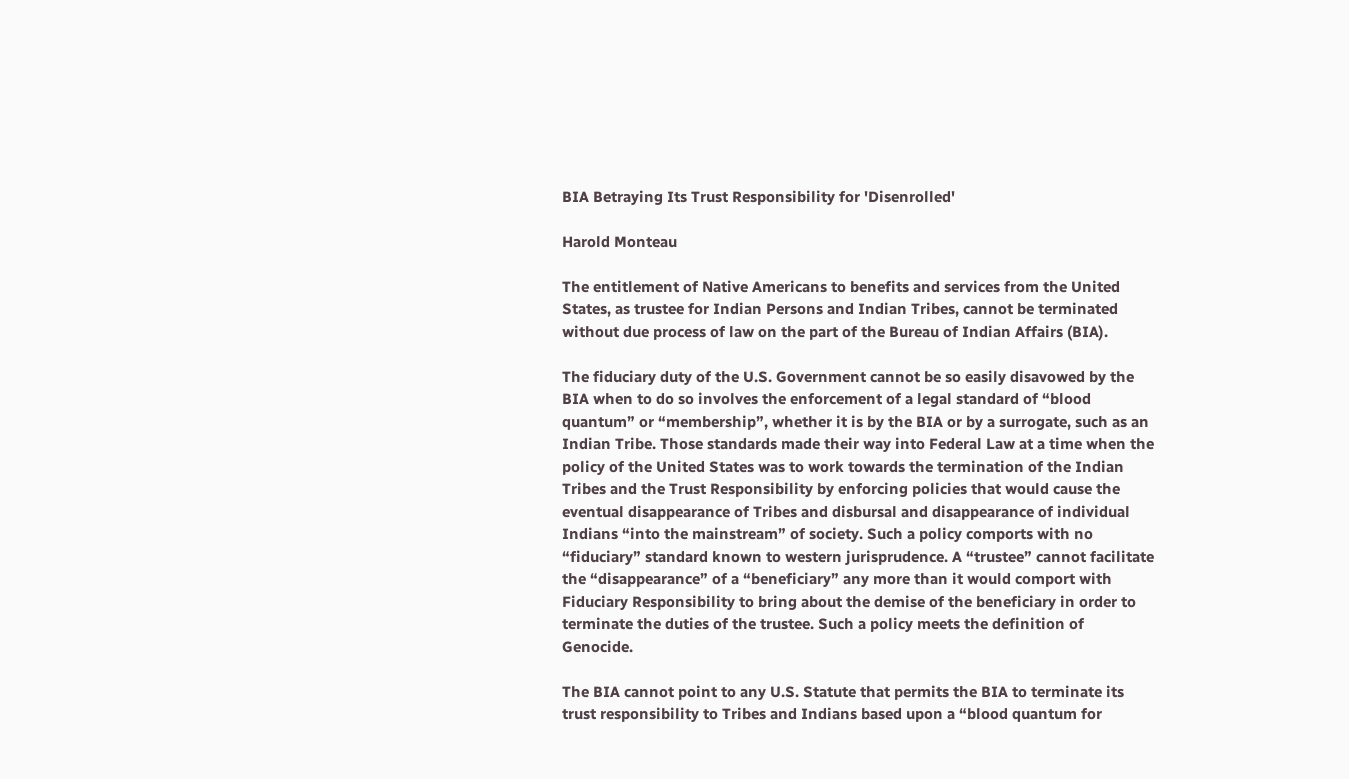BIA Betraying Its Trust Responsibility for 'Disenrolled'

Harold Monteau

The entitlement of Native Americans to benefits and services from the United States, as trustee for Indian Persons and Indian Tribes, cannot be terminated without due process of law on the part of the Bureau of Indian Affairs (BIA).

The fiduciary duty of the U.S. Government cannot be so easily disavowed by the BIA when to do so involves the enforcement of a legal standard of “blood quantum” or “membership”, whether it is by the BIA or by a surrogate, such as an Indian Tribe. Those standards made their way into Federal Law at a time when the policy of the United States was to work towards the termination of the Indian Tribes and the Trust Responsibility by enforcing policies that would cause the eventual disappearance of Tribes and disbursal and disappearance of individual Indians “into the mainstream” of society. Such a policy comports with no “fiduciary” standard known to western jurisprudence. A “trustee” cannot facilitate the “disappearance” of a “beneficiary” any more than it would comport with Fiduciary Responsibility to bring about the demise of the beneficiary in order to terminate the duties of the trustee. Such a policy meets the definition of Genocide.

The BIA cannot point to any U.S. Statute that permits the BIA to terminate its trust responsibility to Tribes and Indians based upon a “blood quantum for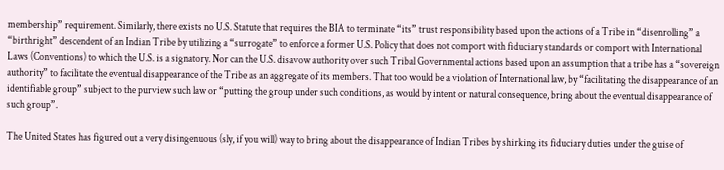membership” requirement. Similarly, there exists no U.S. Statute that requires the BIA to terminate “its” trust responsibility based upon the actions of a Tribe in “disenrolling” a “birthright” descendent of an Indian Tribe by utilizing a “surrogate” to enforce a former U.S. Policy that does not comport with fiduciary standards or comport with International Laws (Conventions) to which the U.S. is a signatory. Nor can the U.S. disavow authority over such Tribal Governmental actions based upon an assumption that a tribe has a “sovereign authority” to facilitate the eventual disappearance of the Tribe as an aggregate of its members. That too would be a violation of International law, by “facilitating the disappearance of an identifiable group” subject to the purview such law or “putting the group under such conditions, as would by intent or natural consequence, bring about the eventual disappearance of such group”.

The United States has figured out a very disingenuous (sly, if you will) way to bring about the disappearance of Indian Tribes by shirking its fiduciary duties under the guise of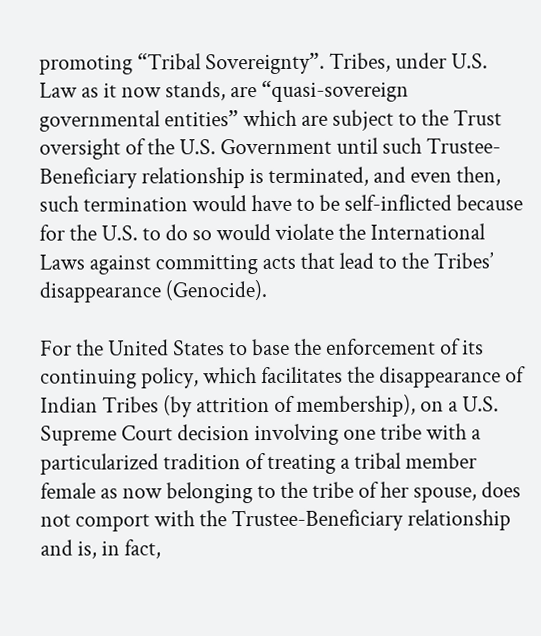promoting “Tribal Sovereignty”. Tribes, under U.S. Law as it now stands, are “quasi-sovereign governmental entities” which are subject to the Trust oversight of the U.S. Government until such Trustee-Beneficiary relationship is terminated, and even then, such termination would have to be self-inflicted because for the U.S. to do so would violate the International Laws against committing acts that lead to the Tribes’ disappearance (Genocide).

For the United States to base the enforcement of its continuing policy, which facilitates the disappearance of Indian Tribes (by attrition of membership), on a U.S. Supreme Court decision involving one tribe with a particularized tradition of treating a tribal member female as now belonging to the tribe of her spouse, does not comport with the Trustee-Beneficiary relationship and is, in fact,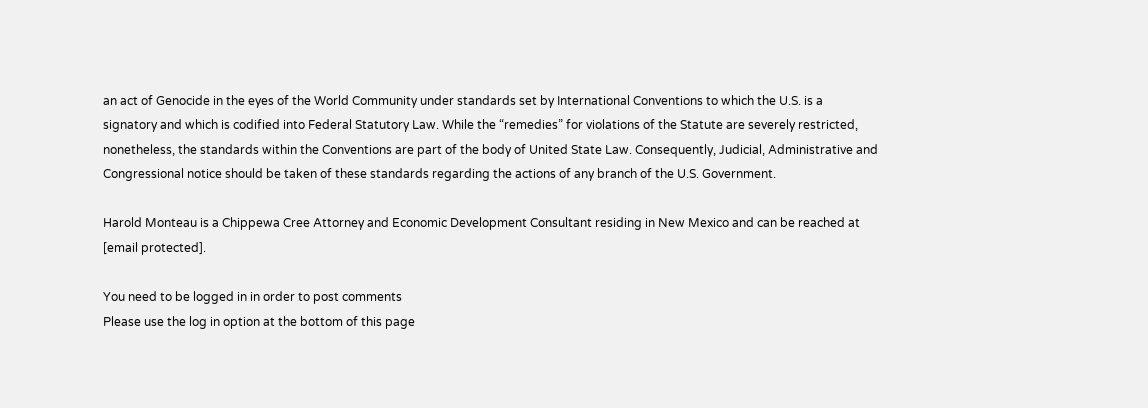an act of Genocide in the eyes of the World Community under standards set by International Conventions to which the U.S. is a signatory and which is codified into Federal Statutory Law. While the “remedies” for violations of the Statute are severely restricted, nonetheless, the standards within the Conventions are part of the body of United State Law. Consequently, Judicial, Administrative and Congressional notice should be taken of these standards regarding the actions of any branch of the U.S. Government.

Harold Monteau is a Chippewa Cree Attorney and Economic Development Consultant residing in New Mexico and can be reached at [email protected].

You need to be logged in in order to post comments
Please use the log in option at the bottom of this page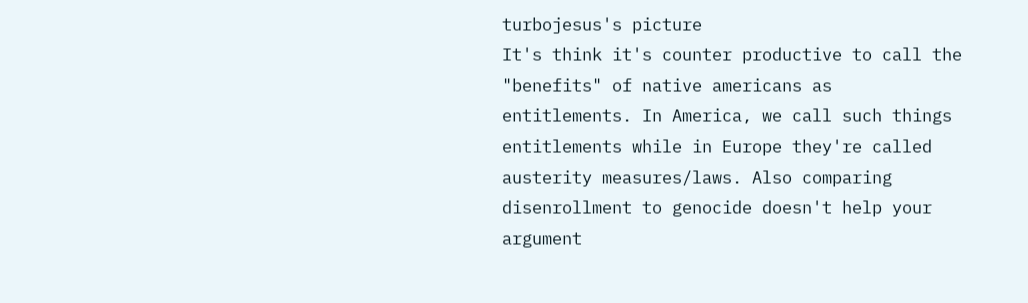turbojesus's picture
It's think it's counter productive to call the "benefits" of native americans as entitlements. In America, we call such things entitlements while in Europe they're called austerity measures/laws. Also comparing disenrollment to genocide doesn't help your argument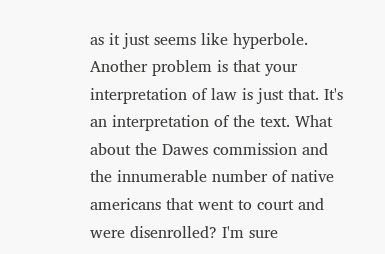as it just seems like hyperbole. Another problem is that your interpretation of law is just that. It's an interpretation of the text. What about the Dawes commission and the innumerable number of native americans that went to court and were disenrolled? I'm sure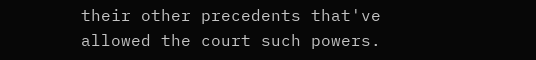their other precedents that've allowed the court such powers.